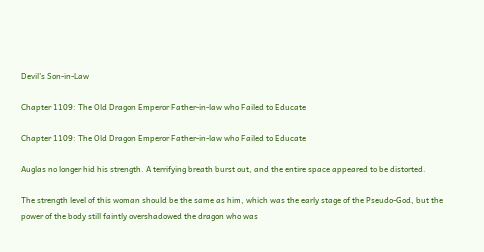Devil’s Son-in-Law

Chapter 1109: The Old Dragon Emperor Father-in-law who Failed to Educate

Chapter 1109: The Old Dragon Emperor Father-in-law who Failed to Educate

Auglas no longer hid his strength. A terrifying breath burst out, and the entire space appeared to be distorted.

The strength level of this woman should be the same as him, which was the early stage of the Pseudo-God, but the power of the body still faintly overshadowed the dragon who was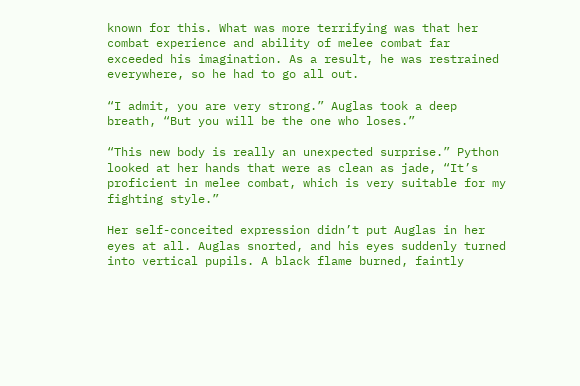known for this. What was more terrifying was that her combat experience and ability of melee combat far exceeded his imagination. As a result, he was restrained everywhere, so he had to go all out.

“I admit, you are very strong.” Auglas took a deep breath, “But you will be the one who loses.”

“This new body is really an unexpected surprise.” Python looked at her hands that were as clean as jade, “It’s proficient in melee combat, which is very suitable for my fighting style.”

Her self-conceited expression didn’t put Auglas in her eyes at all. Auglas snorted, and his eyes suddenly turned into vertical pupils. A black flame burned, faintly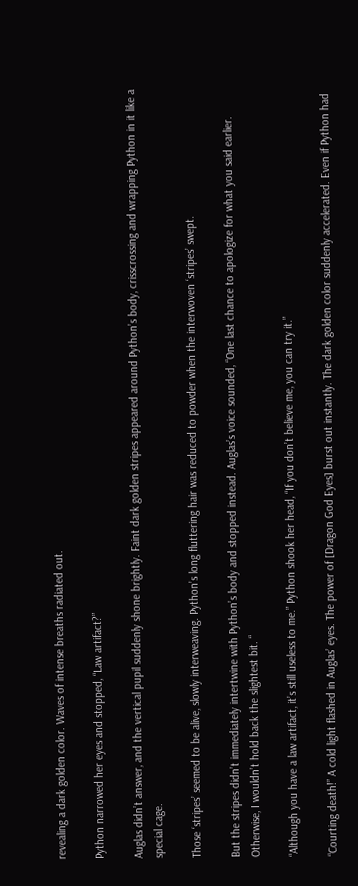revealing a dark golden color. Waves of intense breaths radiated out.

Python narrowed her eyes and stopped, “Law artifact?”

Auglas didn’t answer, and the vertical pupil suddenly shone brightly. Faint dark golden stripes appeared around Python’s body, crisscrossing and wrapping Python in it like a special cage.

Those ‘stripes’ seemed to be alive, slowly interweaving. Python’s long fluttering hair was reduced to powder when the interwoven ‘stripes’ swept.

But the stripes didn’t immediately intertwine with Python’s body and stopped instead. Auglas’s voice sounded, “One last chance to apologize for what you said earlier. Otherwise, I wouldn’t hold back the slightest bit. “

“Although you have a law artifact, it’s still useless to me.” Python shook her head, “If you don’t believe me, you can try it.”

“Courting death!” A cold light flashed in Auglas’ eyes. The power of [Dragon God Eyes] burst out instantly. The dark golden color suddenly accelerated. Even if Python had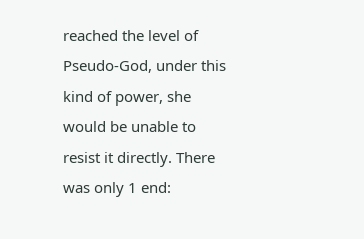reached the level of Pseudo-God, under this kind of power, she would be unable to resist it directly. There was only 1 end: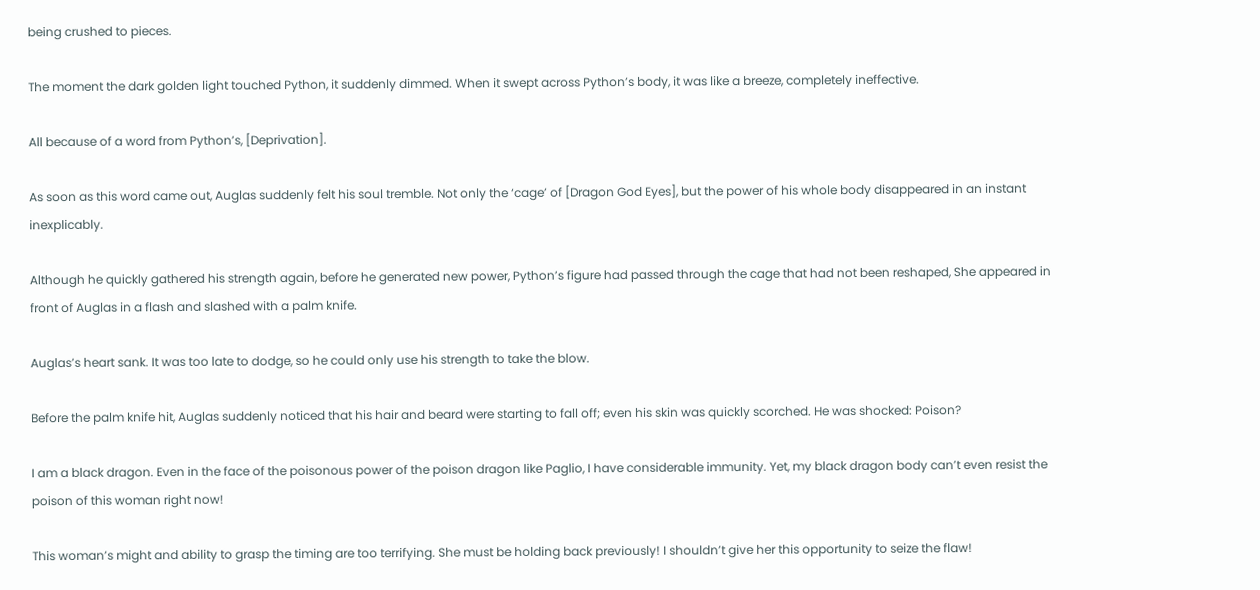being crushed to pieces.

The moment the dark golden light touched Python, it suddenly dimmed. When it swept across Python’s body, it was like a breeze, completely ineffective.

All because of a word from Python’s, [Deprivation].

As soon as this word came out, Auglas suddenly felt his soul tremble. Not only the ‘cage’ of [Dragon God Eyes], but the power of his whole body disappeared in an instant inexplicably.

Although he quickly gathered his strength again, before he generated new power, Python’s figure had passed through the cage that had not been reshaped, She appeared in front of Auglas in a flash and slashed with a palm knife.

Auglas’s heart sank. It was too late to dodge, so he could only use his strength to take the blow.

Before the palm knife hit, Auglas suddenly noticed that his hair and beard were starting to fall off; even his skin was quickly scorched. He was shocked: Poison?

I am a black dragon. Even in the face of the poisonous power of the poison dragon like Paglio, I have considerable immunity. Yet, my black dragon body can’t even resist the poison of this woman right now!

This woman’s might and ability to grasp the timing are too terrifying. She must be holding back previously! I shouldn’t give her this opportunity to seize the flaw!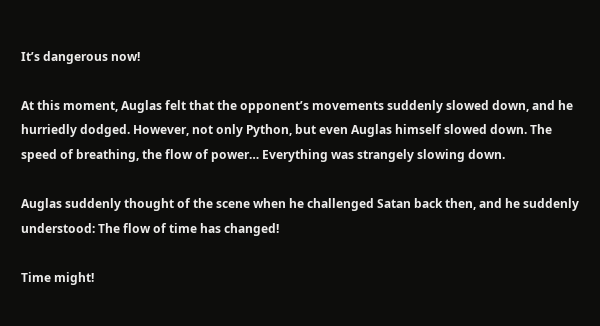It’s dangerous now!

At this moment, Auglas felt that the opponent’s movements suddenly slowed down, and he hurriedly dodged. However, not only Python, but even Auglas himself slowed down. The speed of breathing, the flow of power… Everything was strangely slowing down.

Auglas suddenly thought of the scene when he challenged Satan back then, and he suddenly understood: The flow of time has changed!

Time might!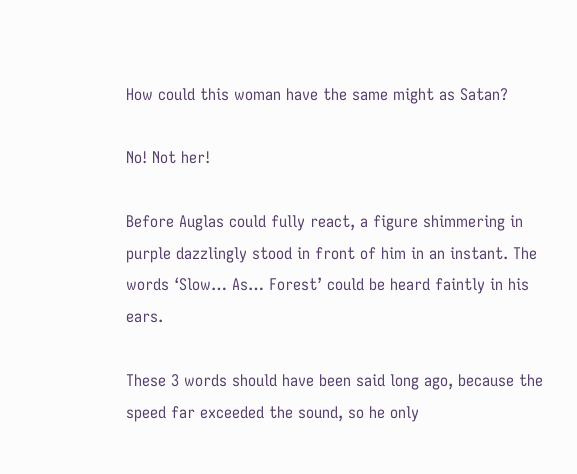How could this woman have the same might as Satan?

No! Not her!

Before Auglas could fully react, a figure shimmering in purple dazzlingly stood in front of him in an instant. The words ‘Slow… As… Forest’ could be heard faintly in his ears.

These 3 words should have been said long ago, because the speed far exceeded the sound, so he only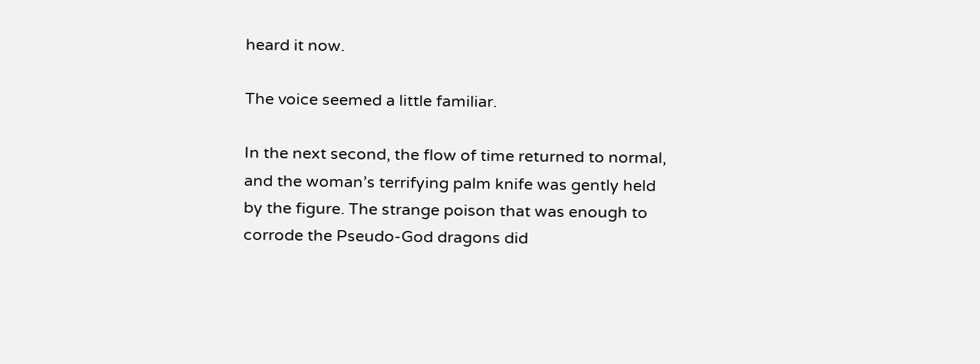heard it now.

The voice seemed a little familiar.

In the next second, the flow of time returned to normal, and the woman’s terrifying palm knife was gently held by the figure. The strange poison that was enough to corrode the Pseudo-God dragons did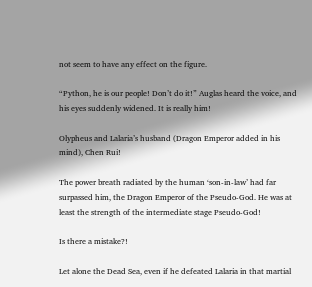not seem to have any effect on the figure.

“Python, he is our people! Don’t do it!” Auglas heard the voice, and his eyes suddenly widened. It is really him!

Olypheus and Lalaria’s husband (Dragon Emperor added in his mind), Chen Rui!

The power breath radiated by the human ‘son-in-law’ had far surpassed him, the Dragon Emperor of the Pseudo-God. He was at least the strength of the intermediate stage Pseudo-God!

Is there a mistake?!

Let alone the Dead Sea, even if he defeated Lalaria in that martial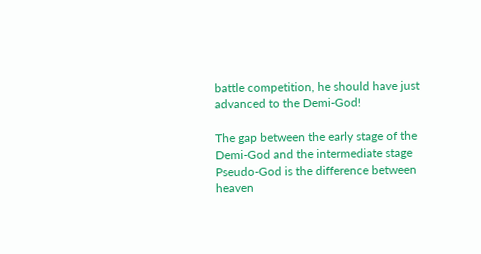battle competition, he should have just advanced to the Demi-God!

The gap between the early stage of the Demi-God and the intermediate stage Pseudo-God is the difference between heaven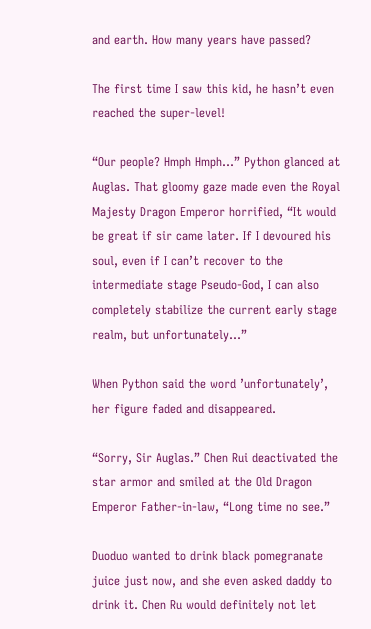and earth. How many years have passed?

The first time I saw this kid, he hasn’t even reached the super-level!

“Our people? Hmph Hmph…” Python glanced at Auglas. That gloomy gaze made even the Royal Majesty Dragon Emperor horrified, “It would be great if sir came later. If I devoured his soul, even if I can’t recover to the intermediate stage Pseudo-God, I can also completely stabilize the current early stage realm, but unfortunately…”

When Python said the word ’unfortunately’, her figure faded and disappeared.

“Sorry, Sir Auglas.” Chen Rui deactivated the star armor and smiled at the Old Dragon Emperor Father-in-law, “Long time no see.”

Duoduo wanted to drink black pomegranate juice just now, and she even asked daddy to drink it. Chen Ru would definitely not let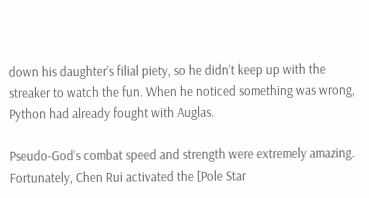down his daughter’s filial piety, so he didn’t keep up with the streaker to watch the fun. When he noticed something was wrong, Python had already fought with Auglas.

Pseudo-God’s combat speed and strength were extremely amazing. Fortunately, Chen Rui activated the [Pole Star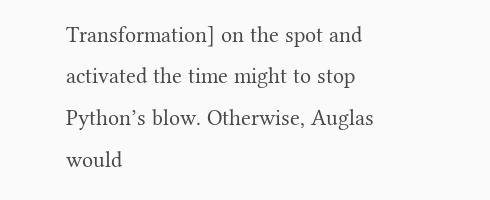Transformation] on the spot and activated the time might to stop Python’s blow. Otherwise, Auglas would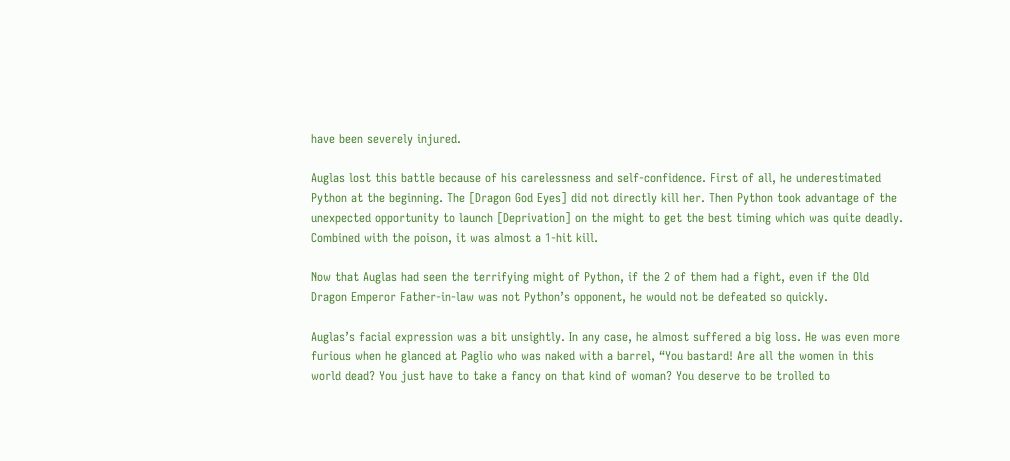have been severely injured.

Auglas lost this battle because of his carelessness and self-confidence. First of all, he underestimated Python at the beginning. The [Dragon God Eyes] did not directly kill her. Then Python took advantage of the unexpected opportunity to launch [Deprivation] on the might to get the best timing which was quite deadly. Combined with the poison, it was almost a 1-hit kill.

Now that Auglas had seen the terrifying might of Python, if the 2 of them had a fight, even if the Old Dragon Emperor Father-in-law was not Python’s opponent, he would not be defeated so quickly.

Auglas’s facial expression was a bit unsightly. In any case, he almost suffered a big loss. He was even more furious when he glanced at Paglio who was naked with a barrel, “You bastard! Are all the women in this world dead? You just have to take a fancy on that kind of woman? You deserve to be trolled to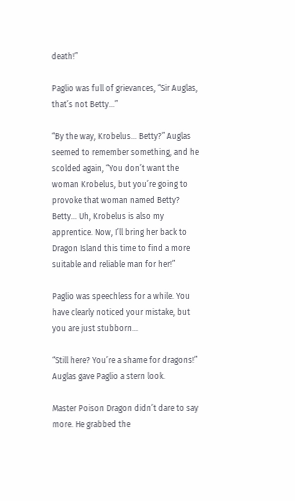death!”

Paglio was full of grievances, “Sir Auglas, that’s not Betty…”

“By the way, Krobelus… Betty?” Auglas seemed to remember something, and he scolded again, “You don’t want the woman Krobelus, but you’re going to provoke that woman named Betty? Betty… Uh, Krobelus is also my apprentice. Now, I’ll bring her back to Dragon Island this time to find a more suitable and reliable man for her!”

Paglio was speechless for a while. You have clearly noticed your mistake, but you are just stubborn…

“Still here? You’re a shame for dragons!” Auglas gave Paglio a stern look.

Master Poison Dragon didn’t dare to say more. He grabbed the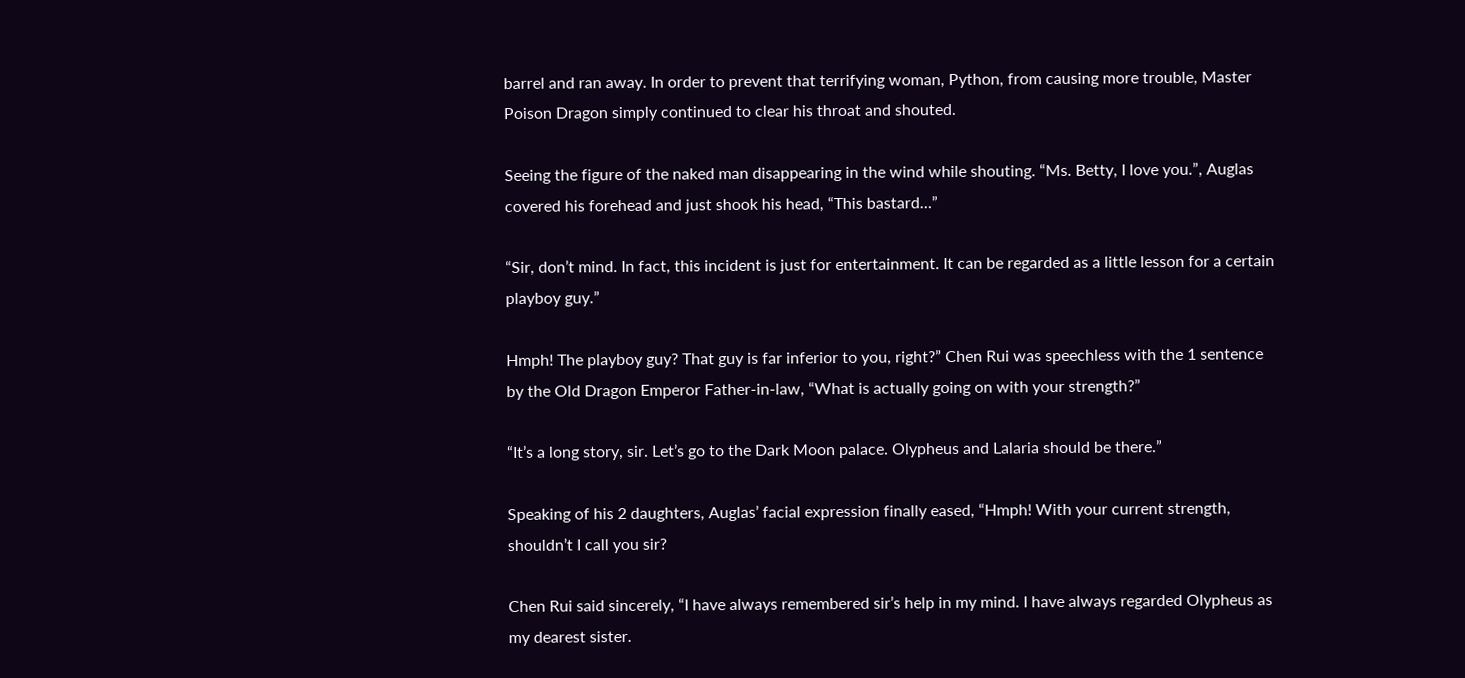barrel and ran away. In order to prevent that terrifying woman, Python, from causing more trouble, Master Poison Dragon simply continued to clear his throat and shouted.

Seeing the figure of the naked man disappearing in the wind while shouting. “Ms. Betty, I love you.”, Auglas covered his forehead and just shook his head, “This bastard…”

“Sir, don’t mind. In fact, this incident is just for entertainment. It can be regarded as a little lesson for a certain playboy guy.”

Hmph! The playboy guy? That guy is far inferior to you, right?” Chen Rui was speechless with the 1 sentence by the Old Dragon Emperor Father-in-law, “What is actually going on with your strength?”

“It’s a long story, sir. Let’s go to the Dark Moon palace. Olypheus and Lalaria should be there.”

Speaking of his 2 daughters, Auglas’ facial expression finally eased, “Hmph! With your current strength, shouldn’t I call you sir?

Chen Rui said sincerely, “I have always remembered sir’s help in my mind. I have always regarded Olypheus as my dearest sister.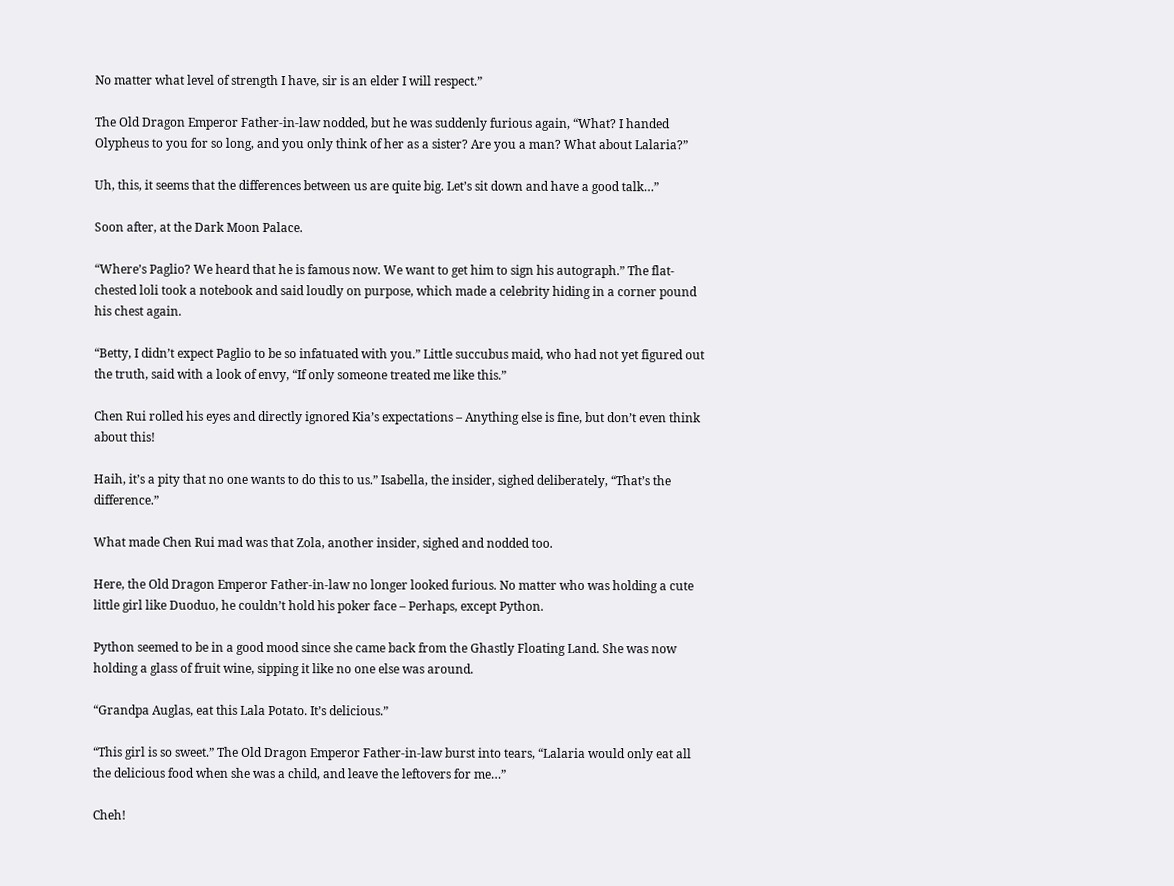No matter what level of strength I have, sir is an elder I will respect.”

The Old Dragon Emperor Father-in-law nodded, but he was suddenly furious again, “What? I handed Olypheus to you for so long, and you only think of her as a sister? Are you a man? What about Lalaria?”

Uh, this, it seems that the differences between us are quite big. Let’s sit down and have a good talk…”

Soon after, at the Dark Moon Palace.

“Where’s Paglio? We heard that he is famous now. We want to get him to sign his autograph.” The flat-chested loli took a notebook and said loudly on purpose, which made a celebrity hiding in a corner pound his chest again.

“Betty, I didn’t expect Paglio to be so infatuated with you.” Little succubus maid, who had not yet figured out the truth, said with a look of envy, “If only someone treated me like this.”

Chen Rui rolled his eyes and directly ignored Kia’s expectations – Anything else is fine, but don’t even think about this!

Haih, it’s a pity that no one wants to do this to us.” Isabella, the insider, sighed deliberately, “That’s the difference.”

What made Chen Rui mad was that Zola, another insider, sighed and nodded too.

Here, the Old Dragon Emperor Father-in-law no longer looked furious. No matter who was holding a cute little girl like Duoduo, he couldn’t hold his poker face – Perhaps, except Python.

Python seemed to be in a good mood since she came back from the Ghastly Floating Land. She was now holding a glass of fruit wine, sipping it like no one else was around.

“Grandpa Auglas, eat this Lala Potato. It’s delicious.”

“This girl is so sweet.” The Old Dragon Emperor Father-in-law burst into tears, “Lalaria would only eat all the delicious food when she was a child, and leave the leftovers for me…”

Cheh!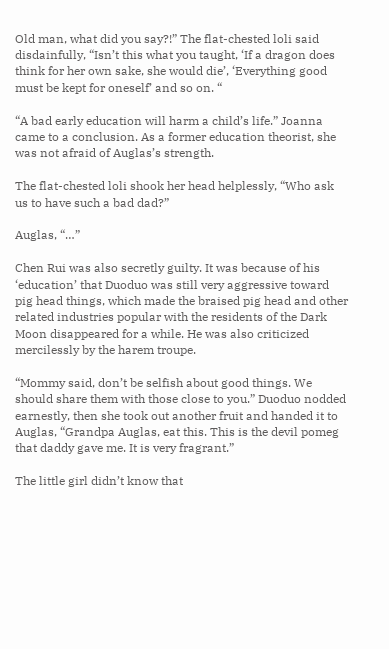Old man, what did you say?!” The flat-chested loli said disdainfully, “Isn’t this what you taught, ‘If a dragon does think for her own sake, she would die’, ‘Everything good must be kept for oneself’ and so on. “

“A bad early education will harm a child’s life.” Joanna came to a conclusion. As a former education theorist, she was not afraid of Auglas’s strength.

The flat-chested loli shook her head helplessly, “Who ask us to have such a bad dad?”

Auglas, “…”

Chen Rui was also secretly guilty. It was because of his ‘education’ that Duoduo was still very aggressive toward pig head things, which made the braised pig head and other related industries popular with the residents of the Dark Moon disappeared for a while. He was also criticized mercilessly by the harem troupe.

“Mommy said, don’t be selfish about good things. We should share them with those close to you.” Duoduo nodded earnestly, then she took out another fruit and handed it to Auglas, “Grandpa Auglas, eat this. This is the devil pomeg that daddy gave me. It is very fragrant.”

The little girl didn’t know that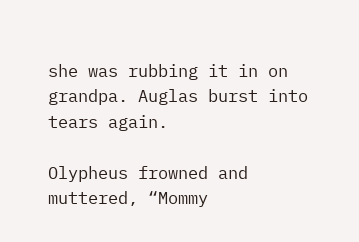she was rubbing it in on grandpa. Auglas burst into tears again.

Olypheus frowned and muttered, “Mommy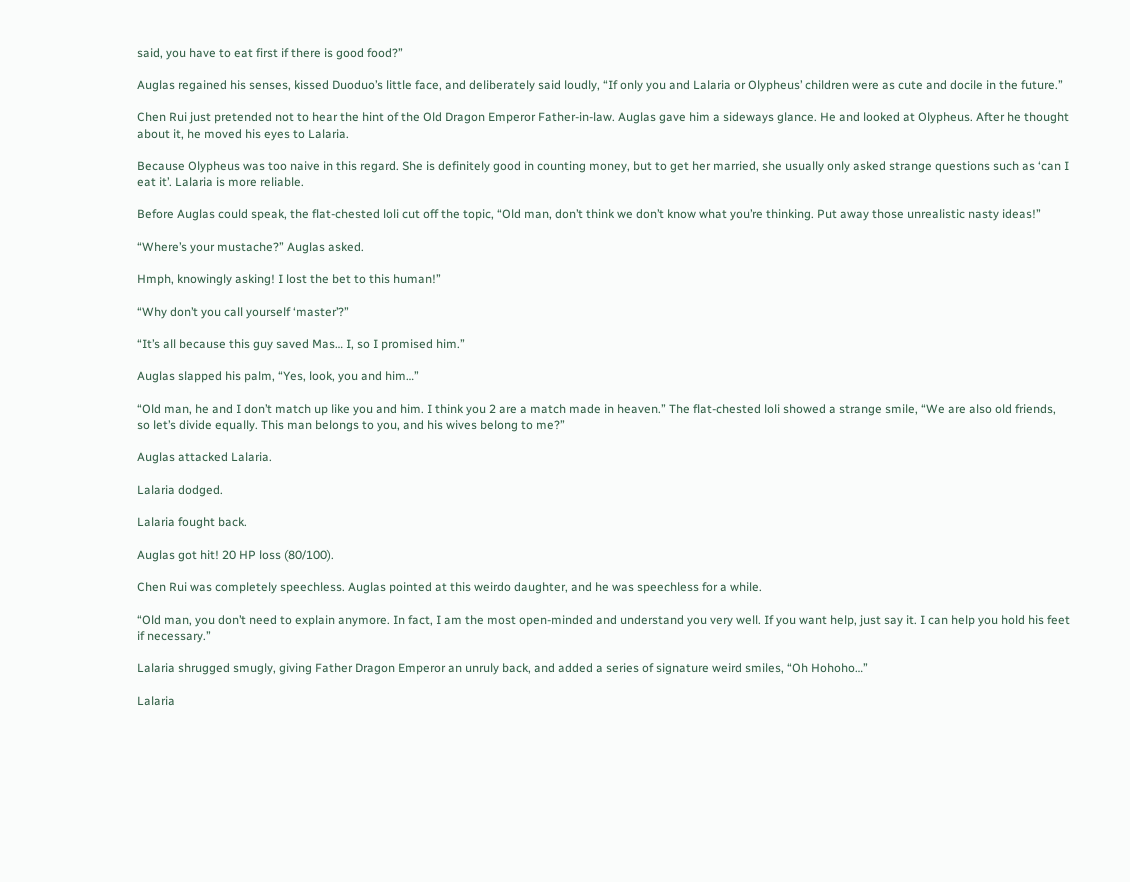said, you have to eat first if there is good food?”

Auglas regained his senses, kissed Duoduo’s little face, and deliberately said loudly, “If only you and Lalaria or Olypheus’ children were as cute and docile in the future.”

Chen Rui just pretended not to hear the hint of the Old Dragon Emperor Father-in-law. Auglas gave him a sideways glance. He and looked at Olypheus. After he thought about it, he moved his eyes to Lalaria.

Because Olypheus was too naive in this regard. She is definitely good in counting money, but to get her married, she usually only asked strange questions such as ‘can I eat it’. Lalaria is more reliable.

Before Auglas could speak, the flat-chested loli cut off the topic, “Old man, don’t think we don’t know what you’re thinking. Put away those unrealistic nasty ideas!”

“Where’s your mustache?” Auglas asked.

Hmph, knowingly asking! I lost the bet to this human!”

“Why don’t you call yourself ‘master’?”

“It’s all because this guy saved Mas… I, so I promised him.”

Auglas slapped his palm, “Yes, look, you and him…”

“Old man, he and I don’t match up like you and him. I think you 2 are a match made in heaven.” The flat-chested loli showed a strange smile, “We are also old friends, so let’s divide equally. This man belongs to you, and his wives belong to me?”

Auglas attacked Lalaria.

Lalaria dodged.

Lalaria fought back.

Auglas got hit! 20 HP loss (80/100).

Chen Rui was completely speechless. Auglas pointed at this weirdo daughter, and he was speechless for a while.

“Old man, you don’t need to explain anymore. In fact, I am the most open-minded and understand you very well. If you want help, just say it. I can help you hold his feet if necessary.”

Lalaria shrugged smugly, giving Father Dragon Emperor an unruly back, and added a series of signature weird smiles, “Oh Hohoho…”

Lalaria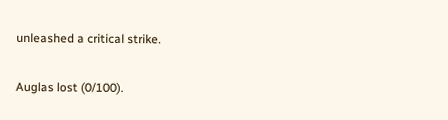unleashed a critical strike.

Auglas lost (0/100).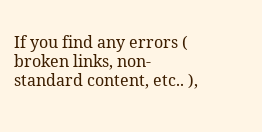If you find any errors ( broken links, non-standard content, etc.. ),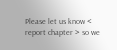Please let us know < report chapter > so we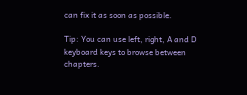can fix it as soon as possible.

Tip: You can use left, right, A and D keyboard keys to browse between chapters.